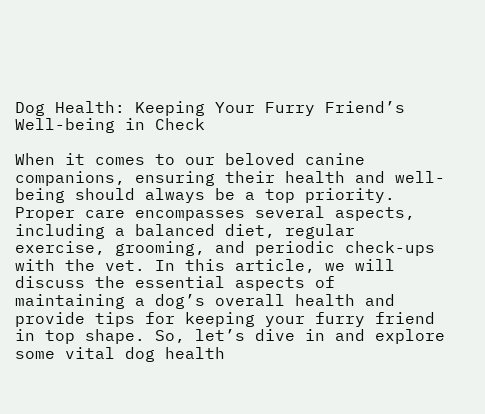Dog Health: Keeping Your Furry Friend’s Well-being in Check

When it comes to our beloved canine companions, ensuring their health and well-being should always be a top priority. Proper care encompasses several aspects, including a balanced diet, regular exercise, grooming, and periodic check-ups with the vet. In this article, we will discuss the essential aspects of maintaining a dog’s overall health and provide tips for keeping your furry friend in top shape. So, let’s dive in and explore some vital dog health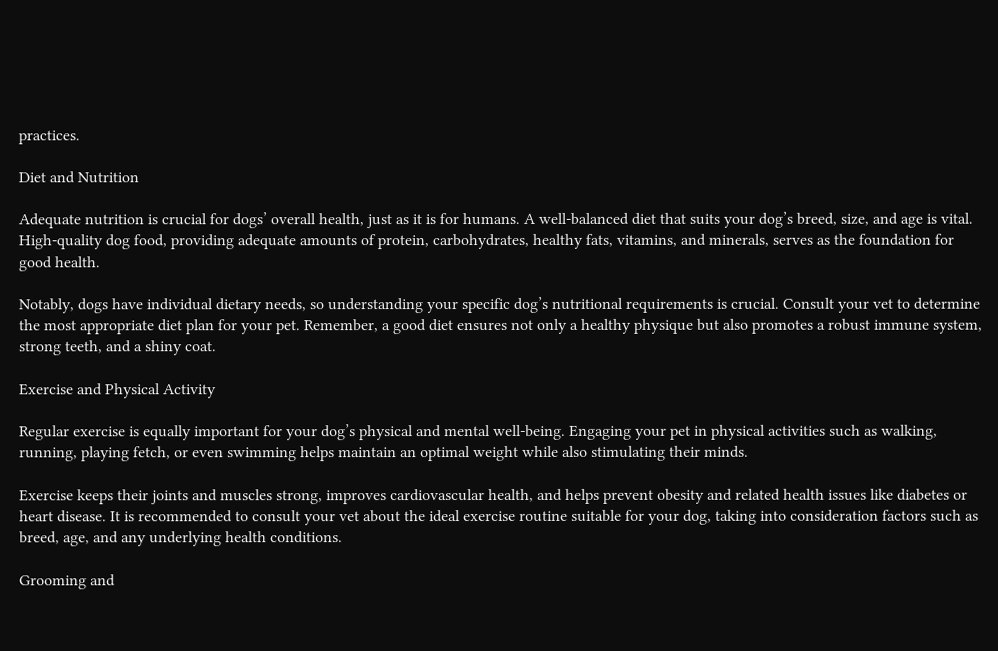practices.

Diet and Nutrition

Adequate nutrition is crucial for dogs’ overall health, just as it is for humans. A well-balanced diet that suits your dog’s breed, size, and age is vital. High-quality dog food, providing adequate amounts of protein, carbohydrates, healthy fats, vitamins, and minerals, serves as the foundation for good health.

Notably, dogs have individual dietary needs, so understanding your specific dog’s nutritional requirements is crucial. Consult your vet to determine the most appropriate diet plan for your pet. Remember, a good diet ensures not only a healthy physique but also promotes a robust immune system, strong teeth, and a shiny coat.

Exercise and Physical Activity

Regular exercise is equally important for your dog’s physical and mental well-being. Engaging your pet in physical activities such as walking, running, playing fetch, or even swimming helps maintain an optimal weight while also stimulating their minds.

Exercise keeps their joints and muscles strong, improves cardiovascular health, and helps prevent obesity and related health issues like diabetes or heart disease. It is recommended to consult your vet about the ideal exercise routine suitable for your dog, taking into consideration factors such as breed, age, and any underlying health conditions.

Grooming and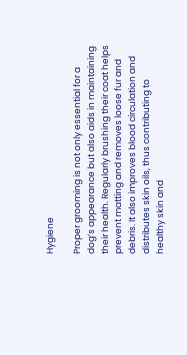Hygiene

Proper grooming is not only essential for a dog’s appearance but also aids in maintaining their health. Regularly brushing their coat helps prevent matting and removes loose fur and debris. It also improves blood circulation and distributes skin oils, thus contributing to healthy skin and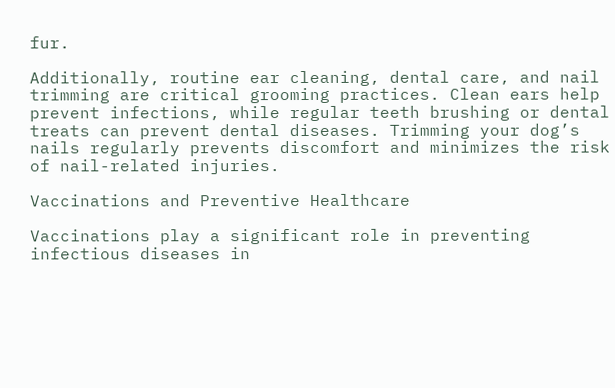fur.

Additionally, routine ear cleaning, dental care, and nail trimming are critical grooming practices. Clean ears help prevent infections, while regular teeth brushing or dental treats can prevent dental diseases. Trimming your dog’s nails regularly prevents discomfort and minimizes the risk of nail-related injuries.

Vaccinations and Preventive Healthcare

Vaccinations play a significant role in preventing infectious diseases in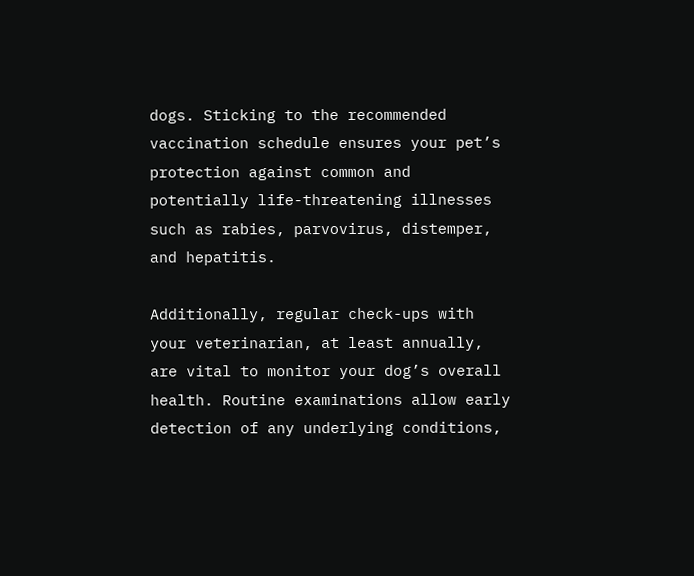dogs. Sticking to the recommended vaccination schedule ensures your pet’s protection against common and potentially life-threatening illnesses such as rabies, parvovirus, distemper, and hepatitis.

Additionally, regular check-ups with your veterinarian, at least annually, are vital to monitor your dog’s overall health. Routine examinations allow early detection of any underlying conditions,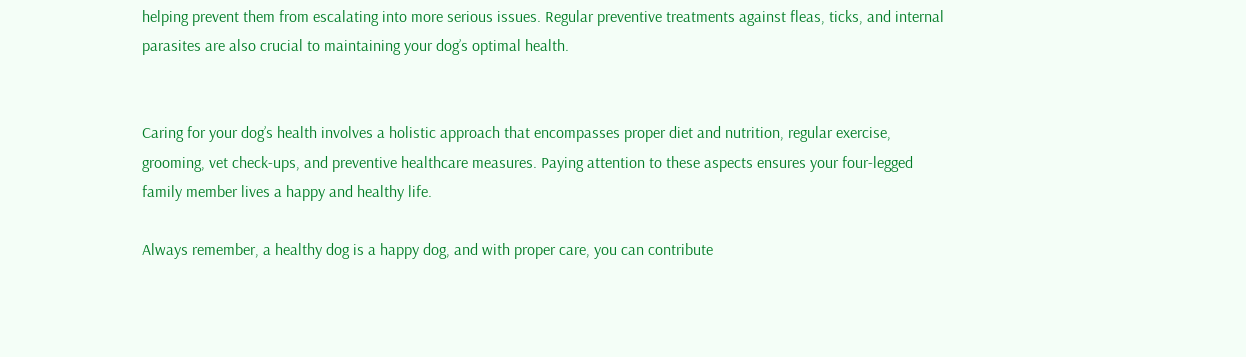helping prevent them from escalating into more serious issues. Regular preventive treatments against fleas, ticks, and internal parasites are also crucial to maintaining your dog’s optimal health.


Caring for your dog’s health involves a holistic approach that encompasses proper diet and nutrition, regular exercise, grooming, vet check-ups, and preventive healthcare measures. Paying attention to these aspects ensures your four-legged family member lives a happy and healthy life.

Always remember, a healthy dog is a happy dog, and with proper care, you can contribute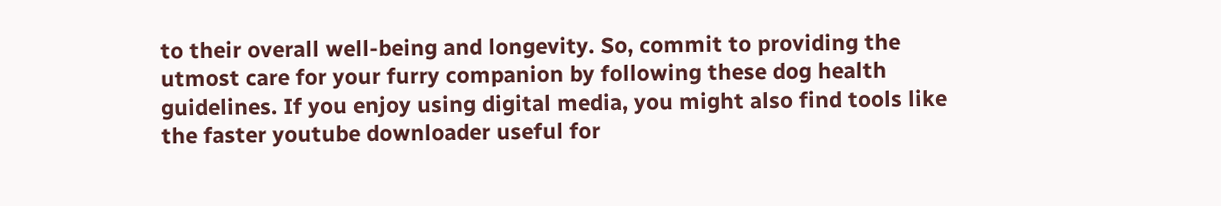to their overall well-being and longevity. So, commit to providing the utmost care for your furry companion by following these dog health guidelines. If you enjoy using digital media, you might also find tools like the faster youtube downloader useful for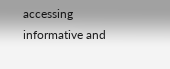accessing informative and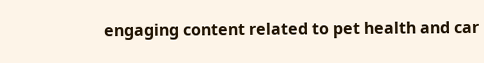engaging content related to pet health and car